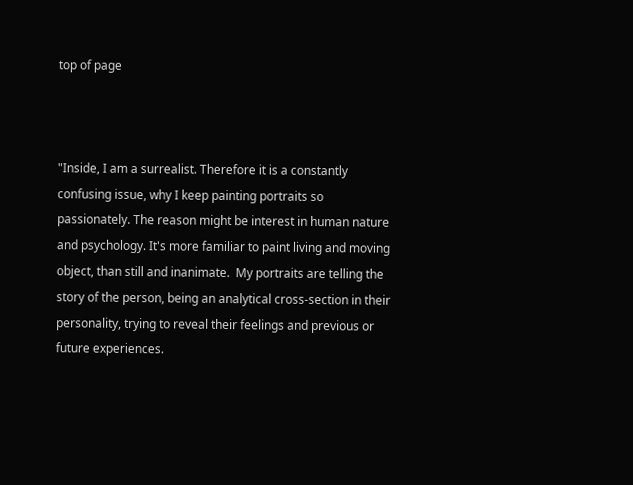top of page



"Inside, I am a surrealist. Therefore it is a constantly confusing issue, why I keep painting portraits so passionately. The reason might be interest in human nature and psychology. It's more familiar to paint living and moving object, than still and inanimate.  My portraits are telling the story of the person, being an analytical cross-section in their personality, trying to reveal their feelings and previous or future experiences.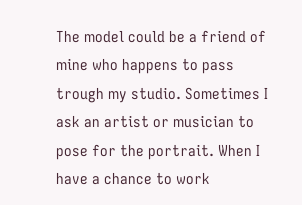The model could be a friend of mine who happens to pass trough my studio. Sometimes I ask an artist or musician to pose for the portrait. When I have a chance to work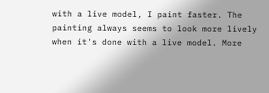with a live model, I paint faster. The painting always seems to look more lively when it's done with a live model. More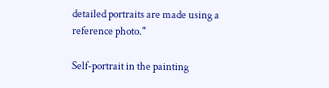detailed portraits are made using a reference photo."

Self-portrait in the painting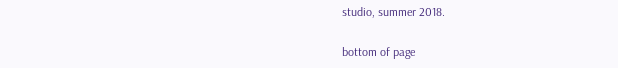studio, summer 2018.

bottom of page